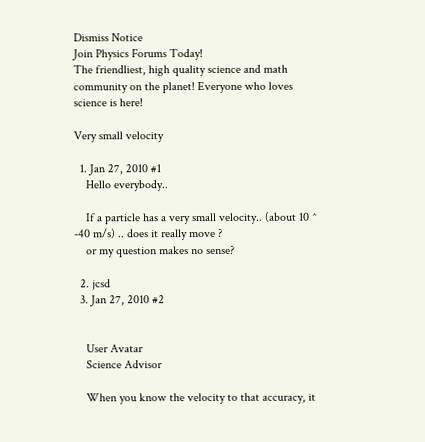Dismiss Notice
Join Physics Forums Today!
The friendliest, high quality science and math community on the planet! Everyone who loves science is here!

Very small velocity

  1. Jan 27, 2010 #1
    Hello everybody..

    If a particle has a very small velocity.. (about 10 ^ -40 m/s) .. does it really move ?
    or my question makes no sense?

  2. jcsd
  3. Jan 27, 2010 #2


    User Avatar
    Science Advisor

    When you know the velocity to that accuracy, it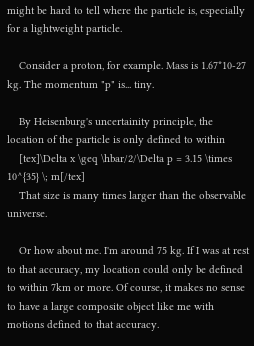might be hard to tell where the particle is, especially for a lightweight particle.

    Consider a proton, for example. Mass is 1.67*10-27 kg. The momentum "p" is... tiny.

    By Heisenburg's uncertainity principle, the location of the particle is only defined to within
    [tex]\Delta x \geq \hbar/2/\Delta p = 3.15 \times 10^{35} \; m[/tex]
    That size is many times larger than the observable universe.

    Or how about me. I'm around 75 kg. If I was at rest to that accuracy, my location could only be defined to within 7km or more. Of course, it makes no sense to have a large composite object like me with motions defined to that accuracy.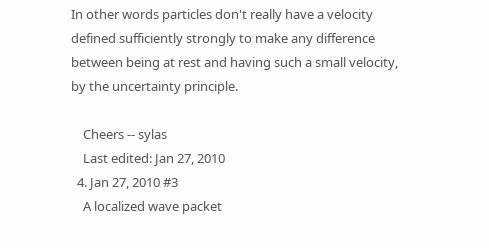In other words particles don't really have a velocity defined sufficiently strongly to make any difference between being at rest and having such a small velocity, by the uncertainty principle.

    Cheers -- sylas
    Last edited: Jan 27, 2010
  4. Jan 27, 2010 #3
    A localized wave packet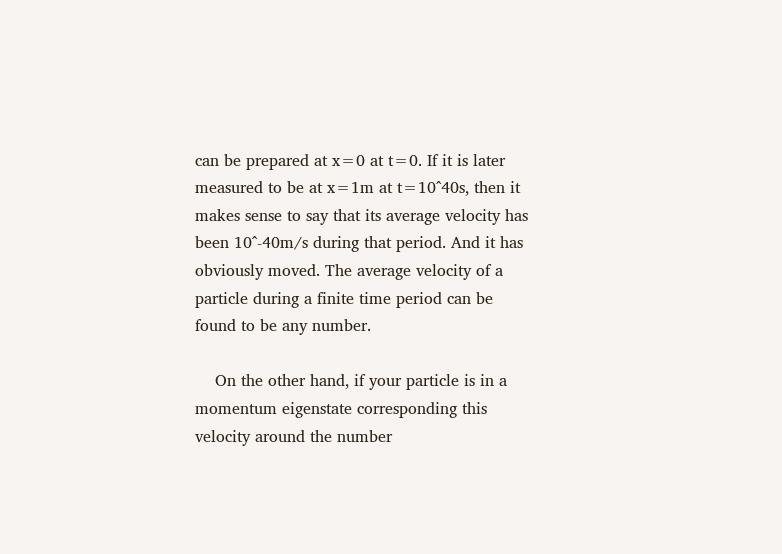can be prepared at x=0 at t=0. If it is later measured to be at x=1m at t=10^40s, then it makes sense to say that its average velocity has been 10^-40m/s during that period. And it has obviously moved. The average velocity of a particle during a finite time period can be found to be any number.

    On the other hand, if your particle is in a momentum eigenstate corresponding this velocity around the number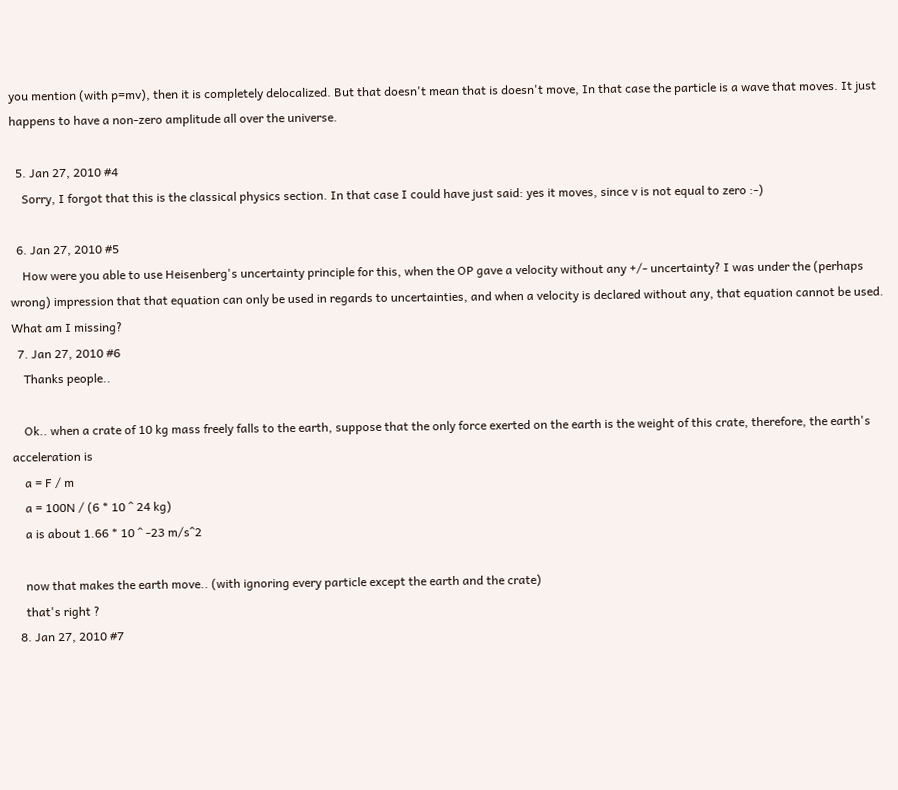you mention (with p=mv), then it is completely delocalized. But that doesn't mean that is doesn't move, In that case the particle is a wave that moves. It just happens to have a non-zero amplitude all over the universe.

  5. Jan 27, 2010 #4
    Sorry, I forgot that this is the classical physics section. In that case I could have just said: yes it moves, since v is not equal to zero :-)

  6. Jan 27, 2010 #5
    How were you able to use Heisenberg's uncertainty principle for this, when the OP gave a velocity without any +/- uncertainty? I was under the (perhaps wrong) impression that that equation can only be used in regards to uncertainties, and when a velocity is declared without any, that equation cannot be used. What am I missing?
  7. Jan 27, 2010 #6
    Thanks people..

    Ok.. when a crate of 10 kg mass freely falls to the earth, suppose that the only force exerted on the earth is the weight of this crate, therefore, the earth's acceleration is
    a = F / m
    a = 100N / (6 * 10 ^ 24 kg)
    a is about 1.66 * 10 ^ -23 m/s^2

    now that makes the earth move.. (with ignoring every particle except the earth and the crate)
    that's right ?
  8. Jan 27, 2010 #7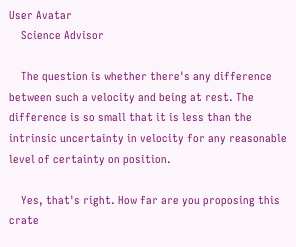User Avatar
    Science Advisor

    The question is whether there's any difference between such a velocity and being at rest. The difference is so small that it is less than the intrinsic uncertainty in velocity for any reasonable level of certainty on position.

    Yes, that's right. How far are you proposing this crate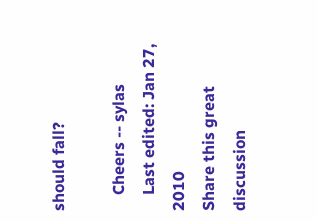should fall?

    Cheers -- sylas
    Last edited: Jan 27, 2010
Share this great discussion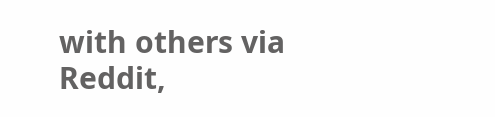with others via Reddit,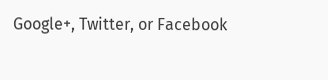Google+, Twitter, or Facebook